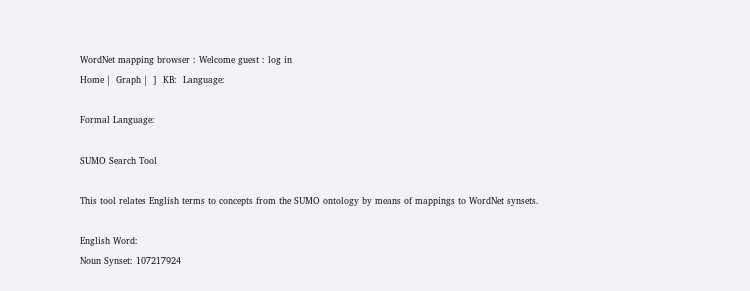WordNet mapping browser : Welcome guest : log in
Home |  Graph |  ]  KB:  Language:

Formal Language:

SUMO Search Tool

This tool relates English terms to concepts from the SUMO ontology by means of mappings to WordNet synsets.

English Word:
Noun Synset: 107217924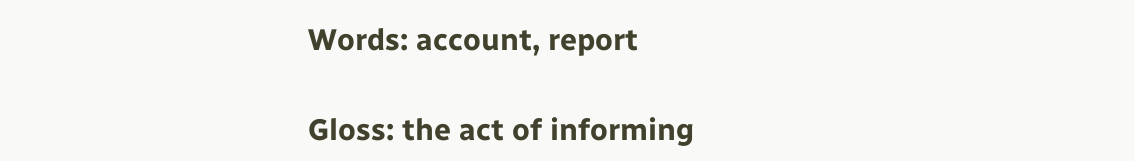Words: account, report

Gloss: the act of informing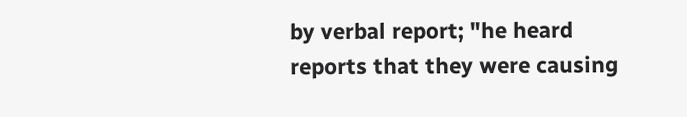by verbal report; "he heard reports that they were causing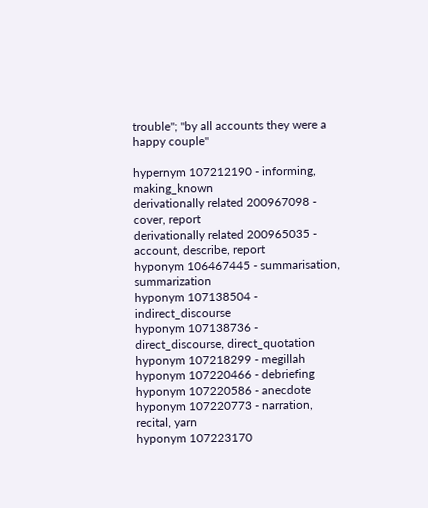trouble"; "by all accounts they were a happy couple"

hypernym 107212190 - informing, making_known
derivationally related 200967098 - cover, report
derivationally related 200965035 - account, describe, report
hyponym 106467445 - summarisation, summarization
hyponym 107138504 - indirect_discourse
hyponym 107138736 - direct_discourse, direct_quotation
hyponym 107218299 - megillah
hyponym 107220466 - debriefing
hyponym 107220586 - anecdote
hyponym 107220773 - narration, recital, yarn
hyponym 107223170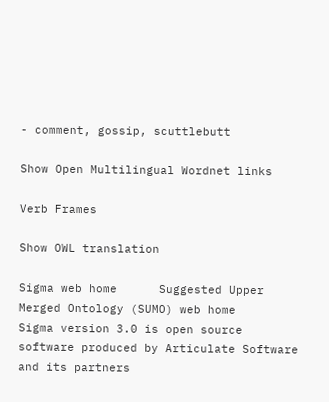- comment, gossip, scuttlebutt

Show Open Multilingual Wordnet links

Verb Frames

Show OWL translation

Sigma web home      Suggested Upper Merged Ontology (SUMO) web home
Sigma version 3.0 is open source software produced by Articulate Software and its partners